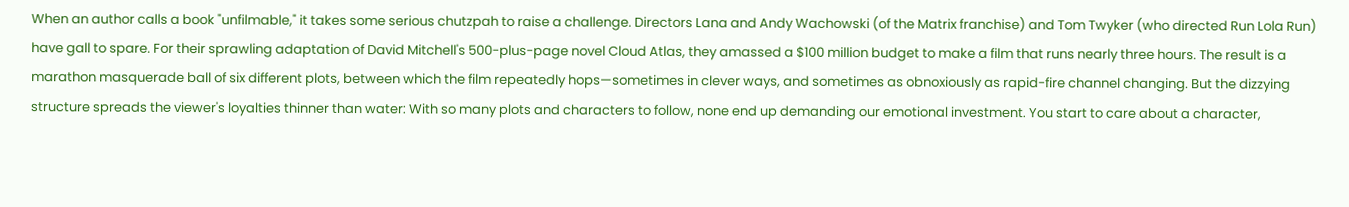When an author calls a book "unfilmable," it takes some serious chutzpah to raise a challenge. Directors Lana and Andy Wachowski (of the Matrix franchise) and Tom Twyker (who directed Run Lola Run) have gall to spare. For their sprawling adaptation of David Mitchell's 500-plus-page novel Cloud Atlas, they amassed a $100 million budget to make a film that runs nearly three hours. The result is a marathon masquerade ball of six different plots, between which the film repeatedly hops—sometimes in clever ways, and sometimes as obnoxiously as rapid-fire channel changing. But the dizzying structure spreads the viewer's loyalties thinner than water: With so many plots and characters to follow, none end up demanding our emotional investment. You start to care about a character,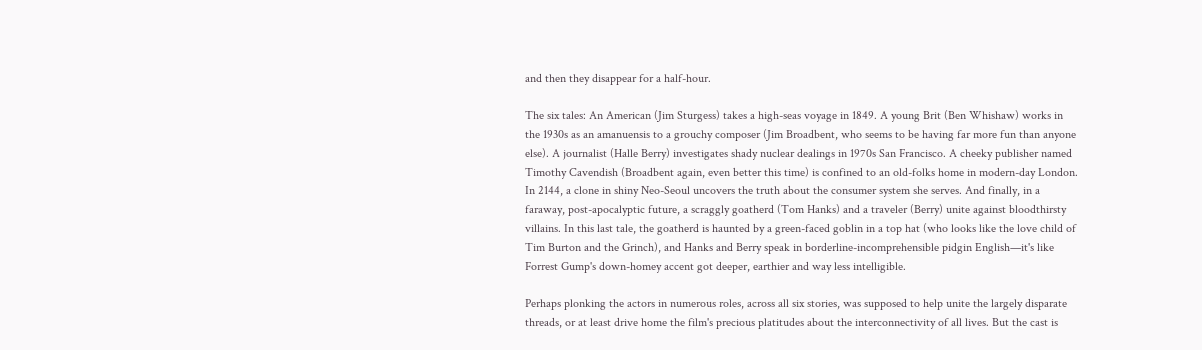and then they disappear for a half-hour.

The six tales: An American (Jim Sturgess) takes a high-seas voyage in 1849. A young Brit (Ben Whishaw) works in the 1930s as an amanuensis to a grouchy composer (Jim Broadbent, who seems to be having far more fun than anyone else). A journalist (Halle Berry) investigates shady nuclear dealings in 1970s San Francisco. A cheeky publisher named Timothy Cavendish (Broadbent again, even better this time) is confined to an old-folks home in modern-day London. In 2144, a clone in shiny Neo-Seoul uncovers the truth about the consumer system she serves. And finally, in a faraway, post-apocalyptic future, a scraggly goatherd (Tom Hanks) and a traveler (Berry) unite against bloodthirsty villains. In this last tale, the goatherd is haunted by a green-faced goblin in a top hat (who looks like the love child of Tim Burton and the Grinch), and Hanks and Berry speak in borderline-incomprehensible pidgin English—it's like Forrest Gump's down-homey accent got deeper, earthier and way less intelligible.

Perhaps plonking the actors in numerous roles, across all six stories, was supposed to help unite the largely disparate threads, or at least drive home the film's precious platitudes about the interconnectivity of all lives. But the cast is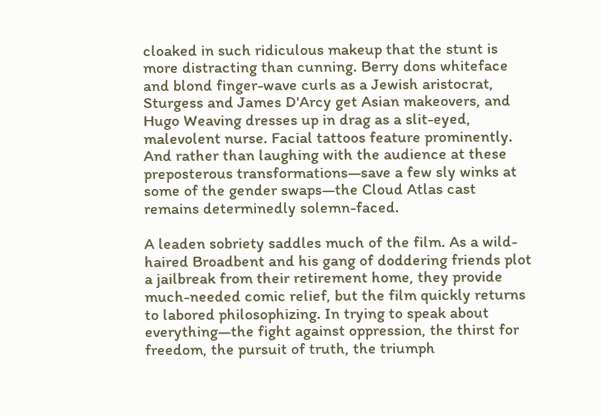cloaked in such ridiculous makeup that the stunt is more distracting than cunning. Berry dons whiteface and blond finger-wave curls as a Jewish aristocrat, Sturgess and James D'Arcy get Asian makeovers, and Hugo Weaving dresses up in drag as a slit-eyed, malevolent nurse. Facial tattoos feature prominently. And rather than laughing with the audience at these preposterous transformations—save a few sly winks at some of the gender swaps—the Cloud Atlas cast remains determinedly solemn-faced.

A leaden sobriety saddles much of the film. As a wild-haired Broadbent and his gang of doddering friends plot a jailbreak from their retirement home, they provide much-needed comic relief, but the film quickly returns to labored philosophizing. In trying to speak about everything—the fight against oppression, the thirst for freedom, the pursuit of truth, the triumph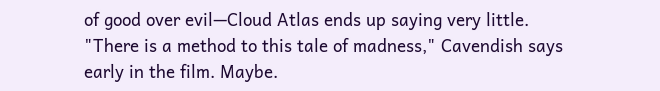of good over evil—Cloud Atlas ends up saying very little. "There is a method to this tale of madness," Cavendish says early in the film. Maybe.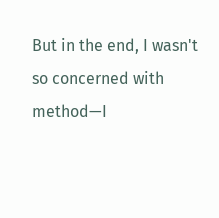But in the end, I wasn't so concerned with method—I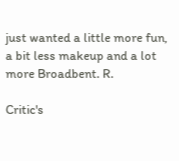just wanted a little more fun, a bit less makeup and a lot more Broadbent. R.

Critic's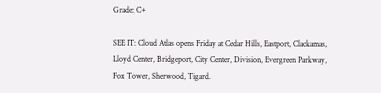Grade: C+

SEE IT: Cloud Atlas opens Friday at Cedar Hills, Eastport, Clackamas, Lloyd Center, Bridgeport, City Center, Division, Evergreen Parkway, Fox Tower, Sherwood, Tigard.